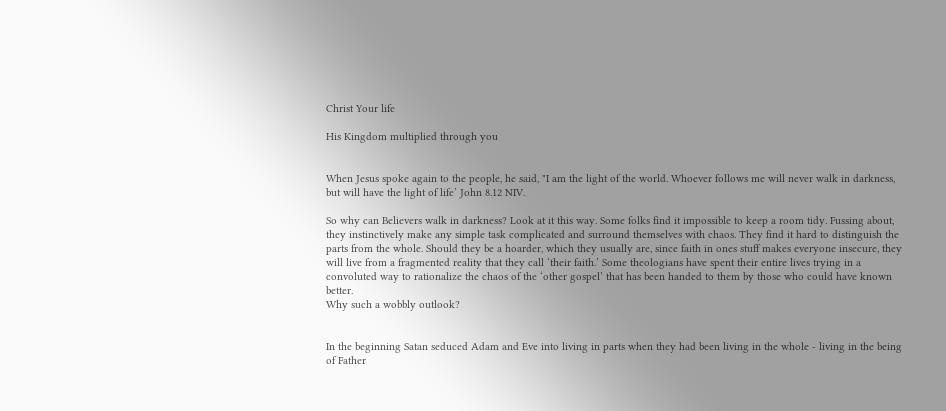Christ Your life

His Kingdom multiplied through you


When Jesus spoke again to the people, he said, "I am the light of the world. Whoever follows me will never walk in darkness, but will have the light of life’ John 8.12 NIV.

So why can Believers walk in darkness? Look at it this way. Some folks find it impossible to keep a room tidy. Fussing about, they instinctively make any simple task complicated and surround themselves with chaos. They find it hard to distinguish the parts from the whole. Should they be a hoarder, which they usually are, since faith in ones stuff makes everyone insecure, they will live from a fragmented reality that they call ‘their faith.’ Some theologians have spent their entire lives trying in a convoluted way to rationalize the chaos of the ‘other gospel’ that has been handed to them by those who could have known better.
Why such a wobbly outlook?


In the beginning Satan seduced Adam and Eve into living in parts when they had been living in the whole - living in the being of Father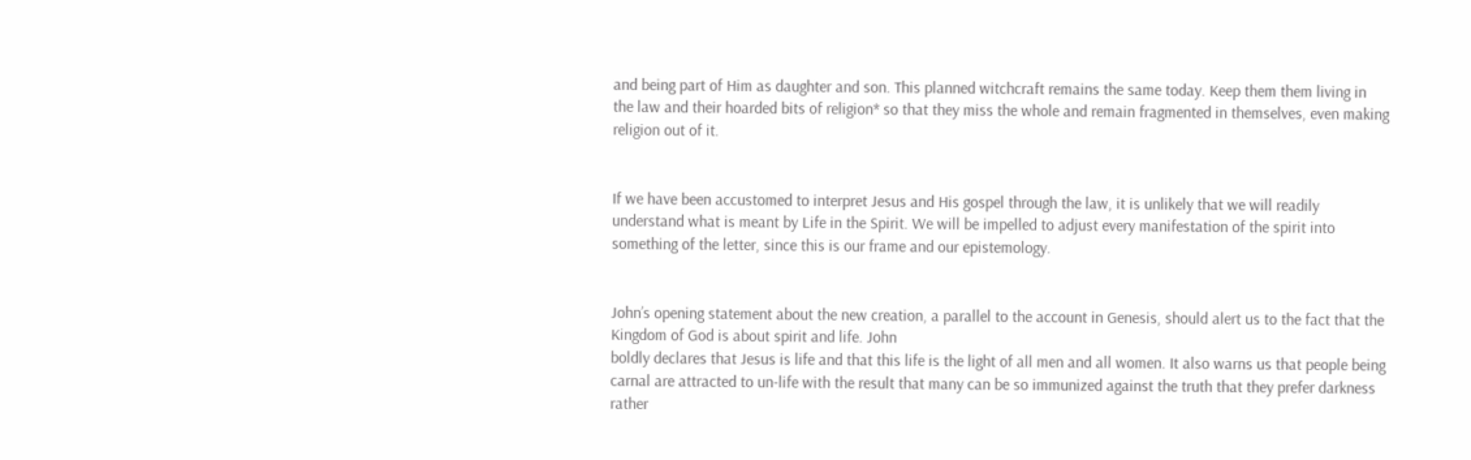and being part of Him as daughter and son. This planned witchcraft remains the same today. Keep them them living in the law and their hoarded bits of religion* so that they miss the whole and remain fragmented in themselves, even making religion out of it.


If we have been accustomed to interpret Jesus and His gospel through the law, it is unlikely that we will readily understand what is meant by Life in the Spirit. We will be impelled to adjust every manifestation of the spirit into something of the letter, since this is our frame and our epistemology.


John’s opening statement about the new creation, a parallel to the account in Genesis, should alert us to the fact that the Kingdom of God is about spirit and life. John
boldly declares that Jesus is life and that this life is the light of all men and all women. It also warns us that people being carnal are attracted to un-life with the result that many can be so immunized against the truth that they prefer darkness rather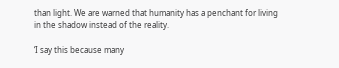than light. We are warned that humanity has a penchant for living in the shadow instead of the reality.

‘I say this because many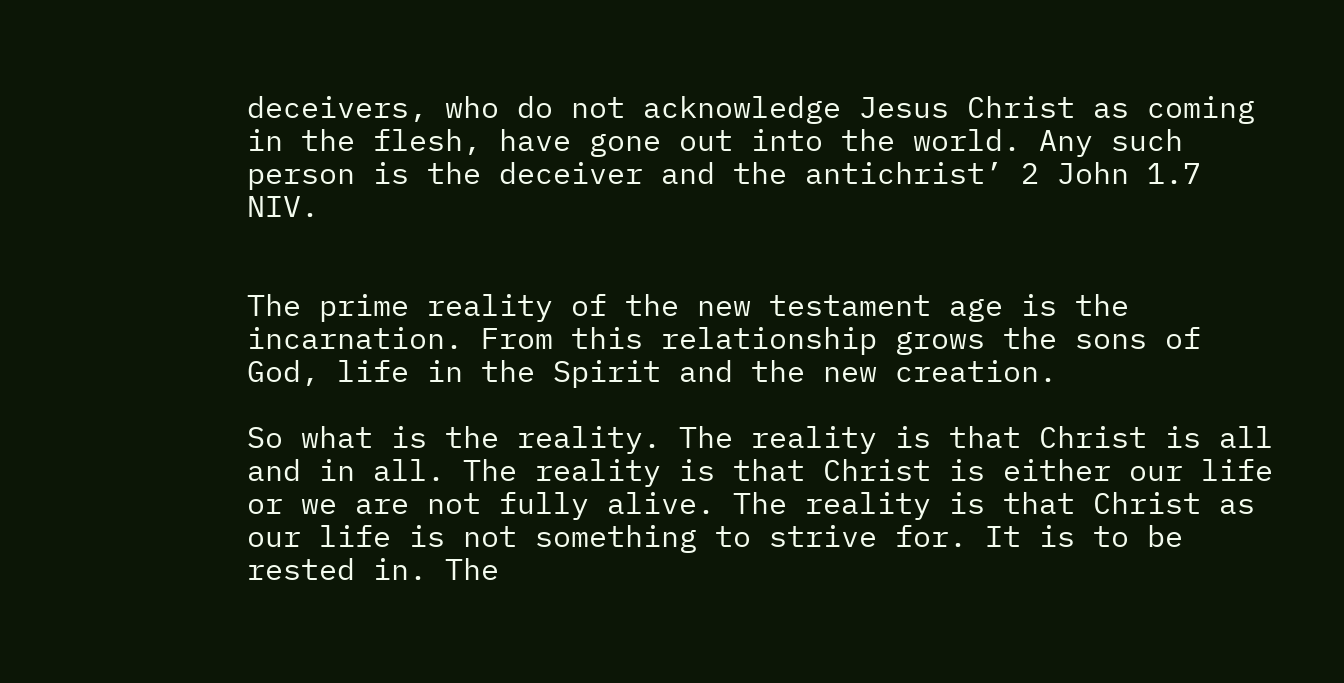deceivers, who do not acknowledge Jesus Christ as coming in the flesh, have gone out into the world. Any such person is the deceiver and the antichrist’ 2 John 1.7 NIV.


The prime reality of the new testament age is the incarnation. From this relationship grows the sons of God, life in the Spirit and the new creation.

So what is the reality. The reality is that Christ is all and in all. The reality is that Christ is either our life or we are not fully alive. The reality is that Christ as our life is not something to strive for. It is to be rested in. The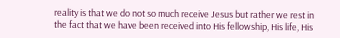reality is that we do not so much receive Jesus but rather we rest in the fact that we have been received into His fellowship, His life, His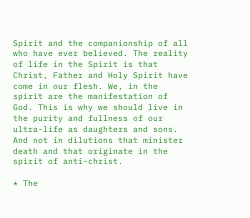Spirit and the companionship of all who have ever believed. The reality of life in the Spirit is that Christ, Father and Holy Spirit have come in our flesh. We, in the spirit are the manifestation of God. This is why we should live in the purity and fullness of our ultra-life as daughters and sons. And not in dilutions that minister death and that originate in the spirit of anti-christ.

* The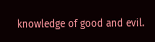knowledge of good and evil.